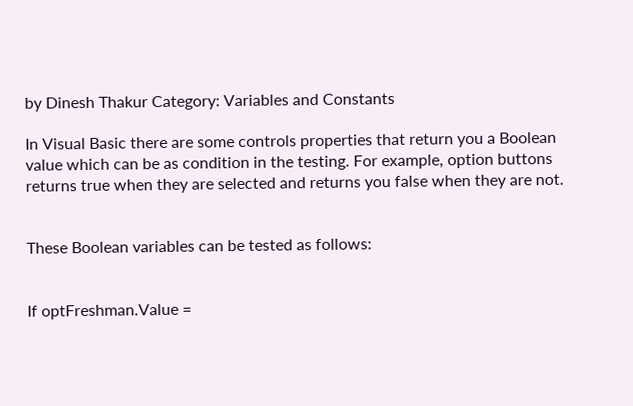by Dinesh Thakur Category: Variables and Constants

In Visual Basic there are some controls properties that return you a Boolean value which can be as condition in the testing. For example, option buttons returns true when they are selected and returns you false when they are not.


These Boolean variables can be tested as follows:


If optFreshman.Value =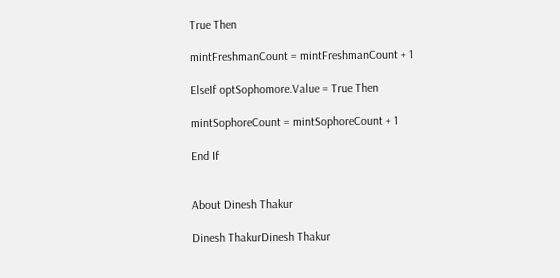True Then

mintFreshmanCount = mintFreshmanCount + 1

ElseIf optSophomore.Value = True Then

mintSophoreCount = mintSophoreCount + 1

End If


About Dinesh Thakur

Dinesh ThakurDinesh Thakur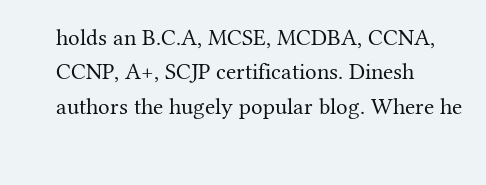holds an B.C.A, MCSE, MCDBA, CCNA, CCNP, A+, SCJP certifications. Dinesh authors the hugely popular blog. Where he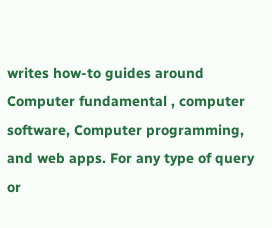writes how-to guides around Computer fundamental , computer software, Computer programming, and web apps. For any type of query or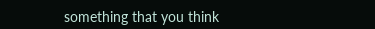something that you think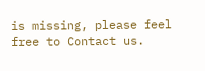is missing, please feel free to Contact us.